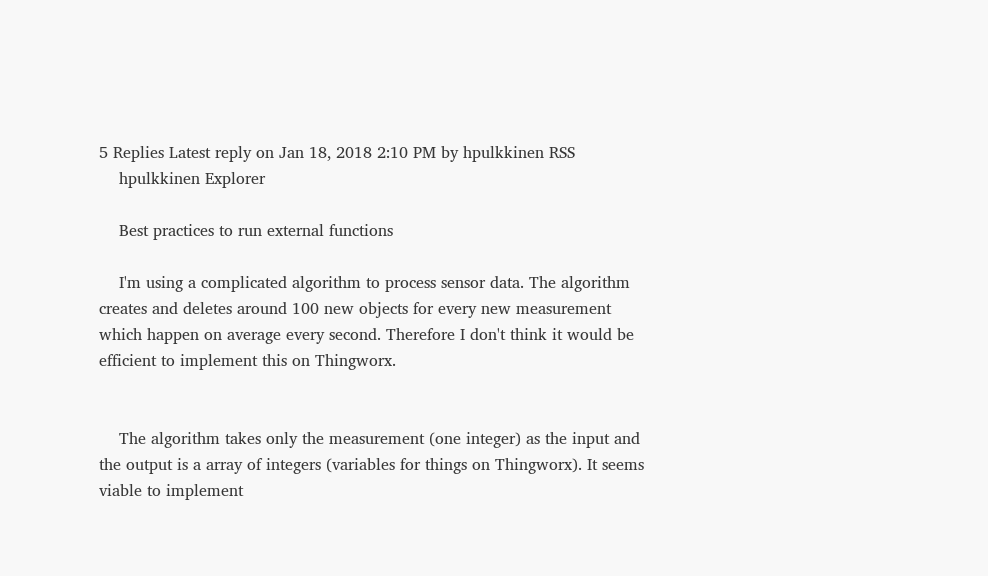5 Replies Latest reply on Jan 18, 2018 2:10 PM by hpulkkinen RSS
    hpulkkinen Explorer

    Best practices to run external functions

    I'm using a complicated algorithm to process sensor data. The algorithm creates and deletes around 100 new objects for every new measurement which happen on average every second. Therefore I don't think it would be efficient to implement this on Thingworx.


    The algorithm takes only the measurement (one integer) as the input and the output is a array of integers (variables for things on Thingworx). It seems viable to implement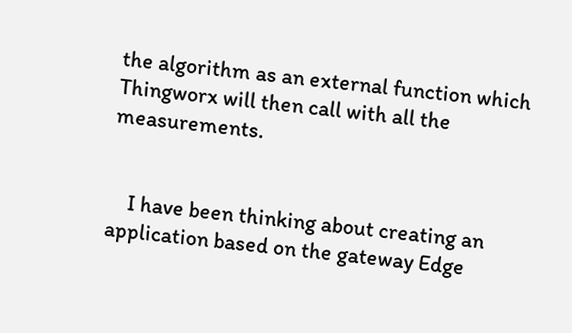the algorithm as an external function which Thingworx will then call with all the measurements.


    I have been thinking about creating an application based on the gateway Edge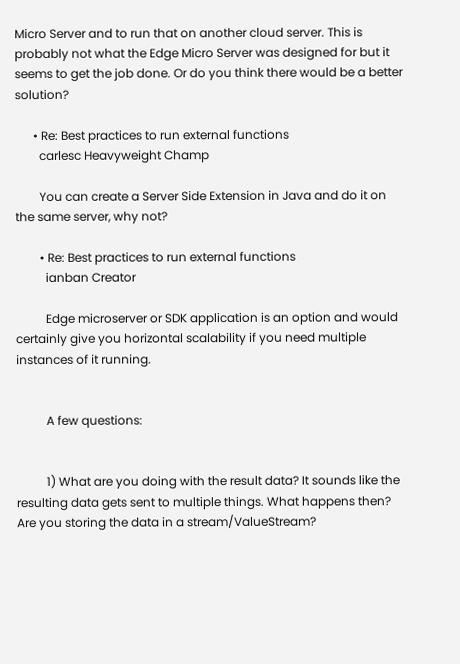Micro Server and to run that on another cloud server. This is probably not what the Edge Micro Server was designed for but it seems to get the job done. Or do you think there would be a better solution?

      • Re: Best practices to run external functions
        carlesc Heavyweight Champ

        You can create a Server Side Extension in Java and do it on the same server, why not?

        • Re: Best practices to run external functions
          ianban Creator

          Edge microserver or SDK application is an option and would certainly give you horizontal scalability if you need multiple instances of it running.


          A few questions:


          1) What are you doing with the result data? It sounds like the resulting data gets sent to multiple things. What happens then? Are you storing the data in a stream/ValueStream?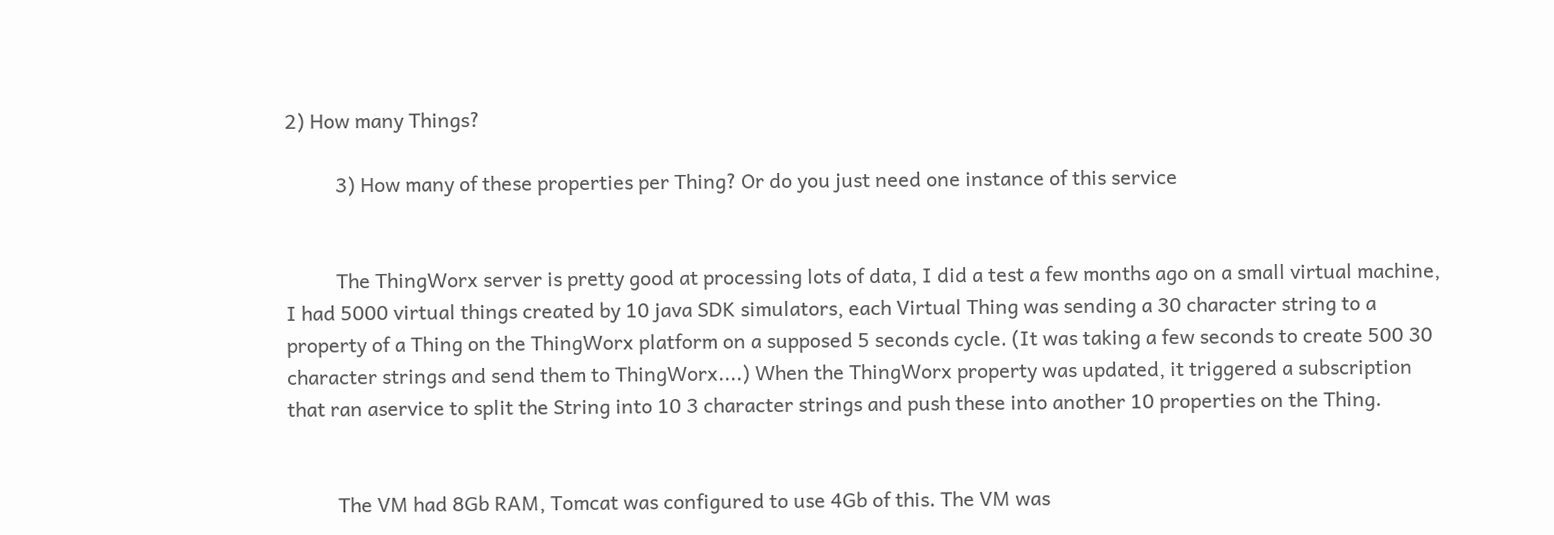2) How many Things?

          3) How many of these properties per Thing? Or do you just need one instance of this service


          The ThingWorx server is pretty good at processing lots of data, I did a test a few months ago on a small virtual machine, I had 5000 virtual things created by 10 java SDK simulators, each Virtual Thing was sending a 30 character string to a property of a Thing on the ThingWorx platform on a supposed 5 seconds cycle. (It was taking a few seconds to create 500 30 character strings and send them to ThingWorx....) When the ThingWorx property was updated, it triggered a subscription that ran aservice to split the String into 10 3 character strings and push these into another 10 properties on the Thing.


          The VM had 8Gb RAM, Tomcat was configured to use 4Gb of this. The VM was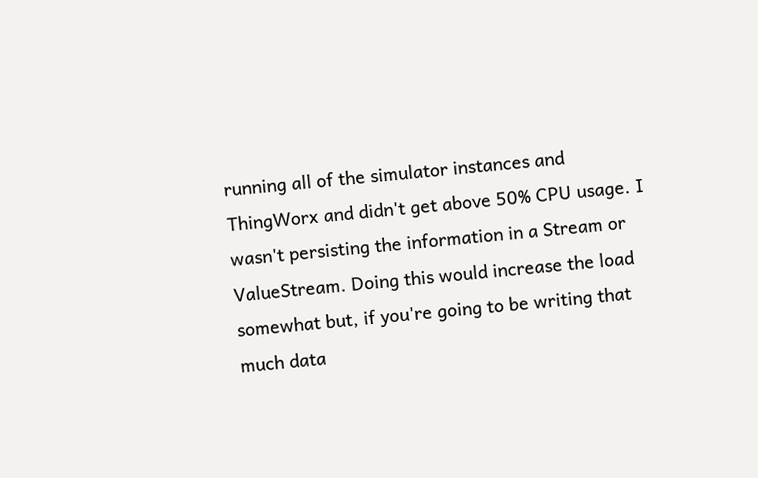running all of the simulator instances and ThingWorx and didn't get above 50% CPU usage. I wasn't persisting the information in a Stream or ValueStream. Doing this would increase the load somewhat but, if you're going to be writing that much data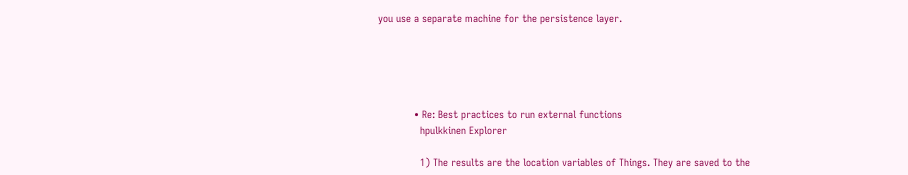you use a separate machine for the persistence layer.





            • Re: Best practices to run external functions
              hpulkkinen Explorer

              1) The results are the location variables of Things. They are saved to the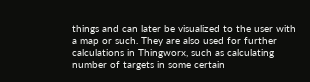things and can later be visualized to the user with a map or such. They are also used for further calculations in Thingworx, such as calculating number of targets in some certain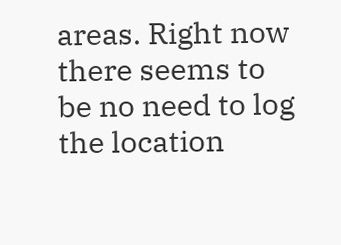areas. Right now there seems to be no need to log the location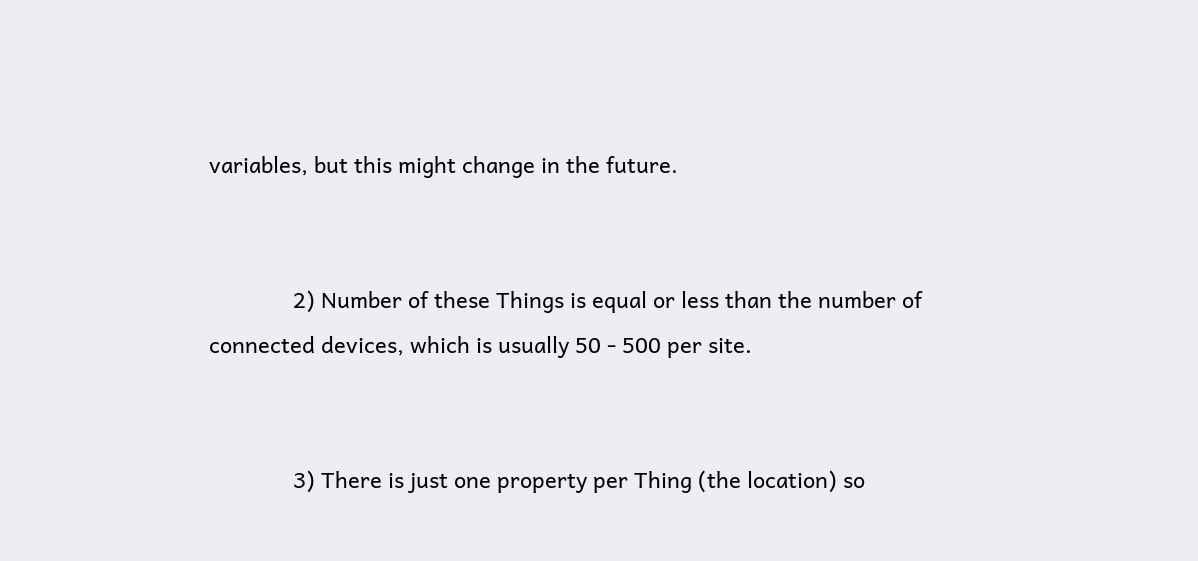variables, but this might change in the future.


              2) Number of these Things is equal or less than the number of connected devices, which is usually 50 - 500 per site.


              3) There is just one property per Thing (the location) so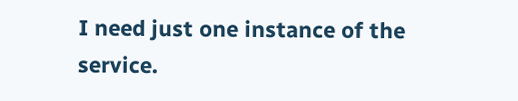I need just one instance of the service.